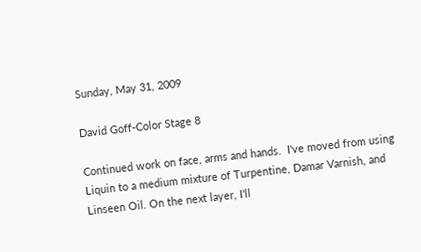Sunday, May 31, 2009

David Goff-Color Stage 8

Continued work on face, arms and hands.  I've moved from using Liquin to a medium mixture of Turpentine, Damar Varnish, and Linseen Oil. On the next layer, I'll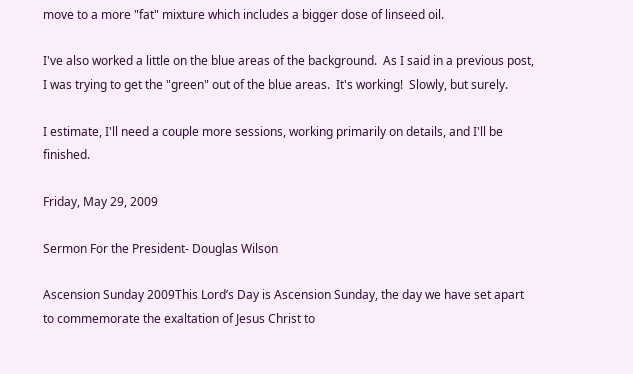move to a more "fat" mixture which includes a bigger dose of linseed oil.

I've also worked a little on the blue areas of the background.  As I said in a previous post, I was trying to get the "green" out of the blue areas.  It's working!  Slowly, but surely.

I estimate, I'll need a couple more sessions, working primarily on details, and I'll be finished.

Friday, May 29, 2009

Sermon For the President- Douglas Wilson

Ascension Sunday 2009This Lord’s Day is Ascension Sunday, the day we have set apart to commemorate the exaltation of Jesus Christ to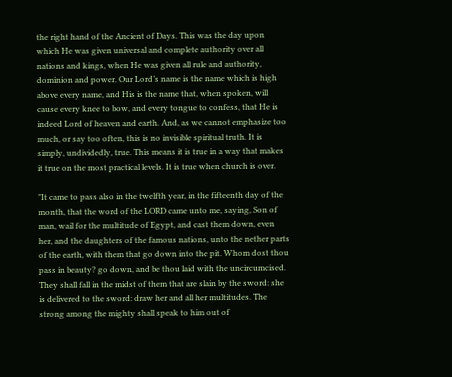the right hand of the Ancient of Days. This was the day upon which He was given universal and complete authority over all nations and kings, when He was given all rule and authority, dominion and power. Our Lord’s name is the name which is high above every name, and His is the name that, when spoken, will cause every knee to bow, and every tongue to confess, that He is indeed Lord of heaven and earth. And, as we cannot emphasize too much, or say too often, this is no invisible spiritual truth. It is simply, undividedly, true. This means it is true in a way that makes it true on the most practical levels. It is true when church is over.

"It came to pass also in the twelfth year, in the fifteenth day of the month, that the word of the LORD came unto me, saying, Son of man, wail for the multitude of Egypt, and cast them down, even her, and the daughters of the famous nations, unto the nether parts of the earth, with them that go down into the pit. Whom dost thou pass in beauty? go down, and be thou laid with the uncircumcised. They shall fall in the midst of them that are slain by the sword: she is delivered to the sword: draw her and all her multitudes. The strong among the mighty shall speak to him out of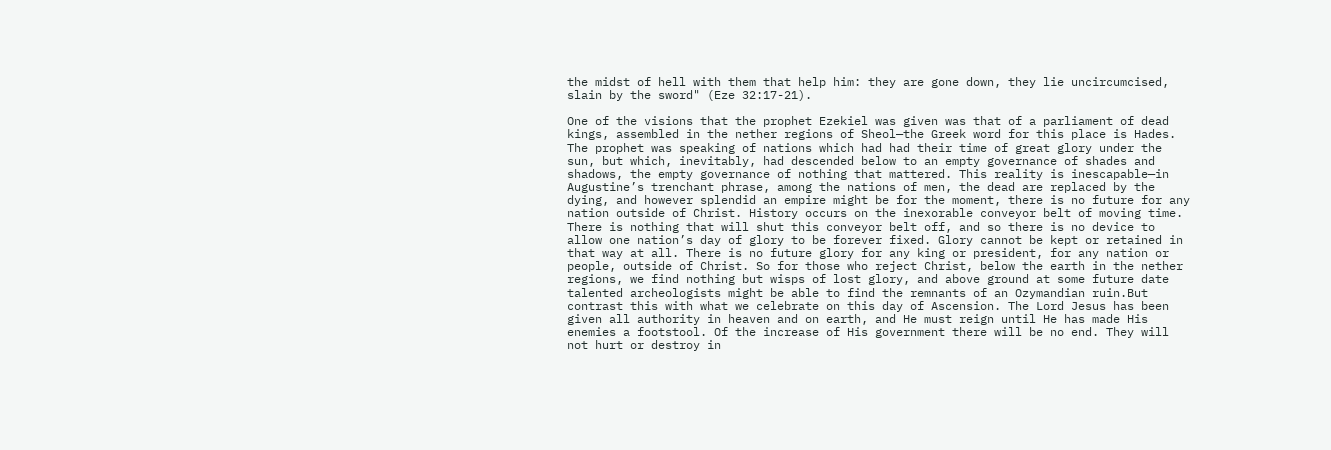the midst of hell with them that help him: they are gone down, they lie uncircumcised, slain by the sword" (Eze 32:17-21).

One of the visions that the prophet Ezekiel was given was that of a parliament of dead kings, assembled in the nether regions of Sheol—the Greek word for this place is Hades. The prophet was speaking of nations which had had their time of great glory under the sun, but which, inevitably, had descended below to an empty governance of shades and shadows, the empty governance of nothing that mattered. This reality is inescapable—in Augustine’s trenchant phrase, among the nations of men, the dead are replaced by the dying, and however splendid an empire might be for the moment, there is no future for any nation outside of Christ. History occurs on the inexorable conveyor belt of moving time. There is nothing that will shut this conveyor belt off, and so there is no device to allow one nation’s day of glory to be forever fixed. Glory cannot be kept or retained in that way at all. There is no future glory for any king or president, for any nation or people, outside of Christ. So for those who reject Christ, below the earth in the nether regions, we find nothing but wisps of lost glory, and above ground at some future date talented archeologists might be able to find the remnants of an Ozymandian ruin.But contrast this with what we celebrate on this day of Ascension. The Lord Jesus has been given all authority in heaven and on earth, and He must reign until He has made His enemies a footstool. Of the increase of His government there will be no end. They will not hurt or destroy in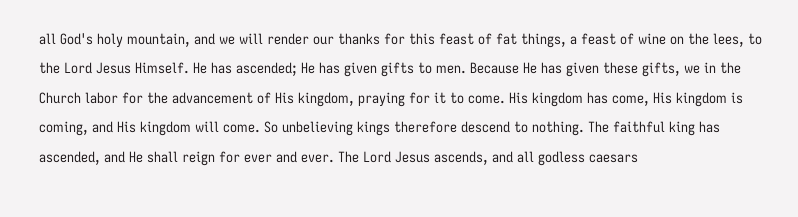all God's holy mountain, and we will render our thanks for this feast of fat things, a feast of wine on the lees, to the Lord Jesus Himself. He has ascended; He has given gifts to men. Because He has given these gifts, we in the Church labor for the advancement of His kingdom, praying for it to come. His kingdom has come, His kingdom is coming, and His kingdom will come. So unbelieving kings therefore descend to nothing. The faithful king has ascended, and He shall reign for ever and ever. The Lord Jesus ascends, and all godless caesars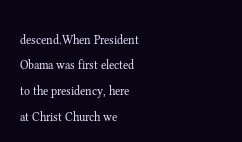descend.When President Obama was first elected to the presidency, here at Christ Church we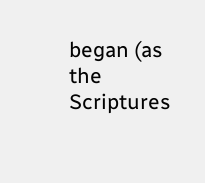began (as the Scriptures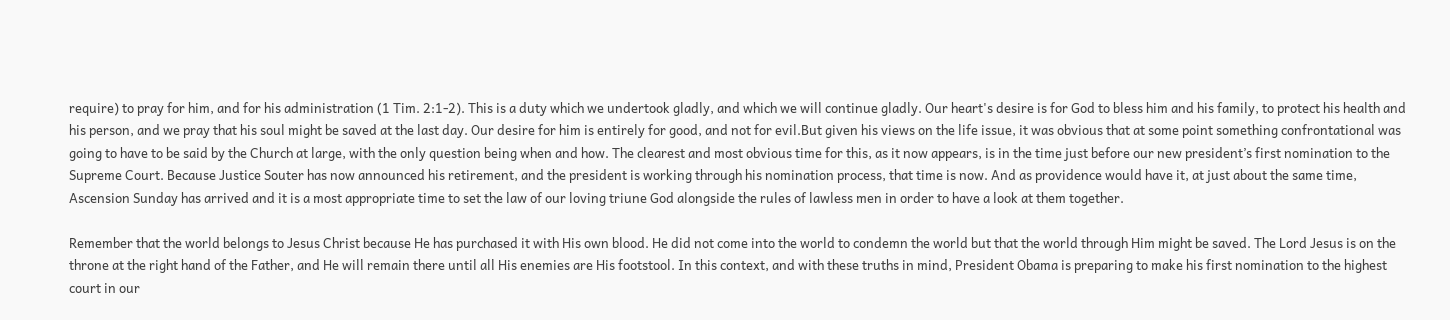require) to pray for him, and for his administration (1 Tim. 2:1-2). This is a duty which we undertook gladly, and which we will continue gladly. Our heart's desire is for God to bless him and his family, to protect his health and his person, and we pray that his soul might be saved at the last day. Our desire for him is entirely for good, and not for evil.But given his views on the life issue, it was obvious that at some point something confrontational was going to have to be said by the Church at large, with the only question being when and how. The clearest and most obvious time for this, as it now appears, is in the time just before our new president’s first nomination to the Supreme Court. Because Justice Souter has now announced his retirement, and the president is working through his nomination process, that time is now. And as providence would have it, at just about the same time, Ascension Sunday has arrived and it is a most appropriate time to set the law of our loving triune God alongside the rules of lawless men in order to have a look at them together.

Remember that the world belongs to Jesus Christ because He has purchased it with His own blood. He did not come into the world to condemn the world but that the world through Him might be saved. The Lord Jesus is on the throne at the right hand of the Father, and He will remain there until all His enemies are His footstool. In this context, and with these truths in mind, President Obama is preparing to make his first nomination to the highest court in our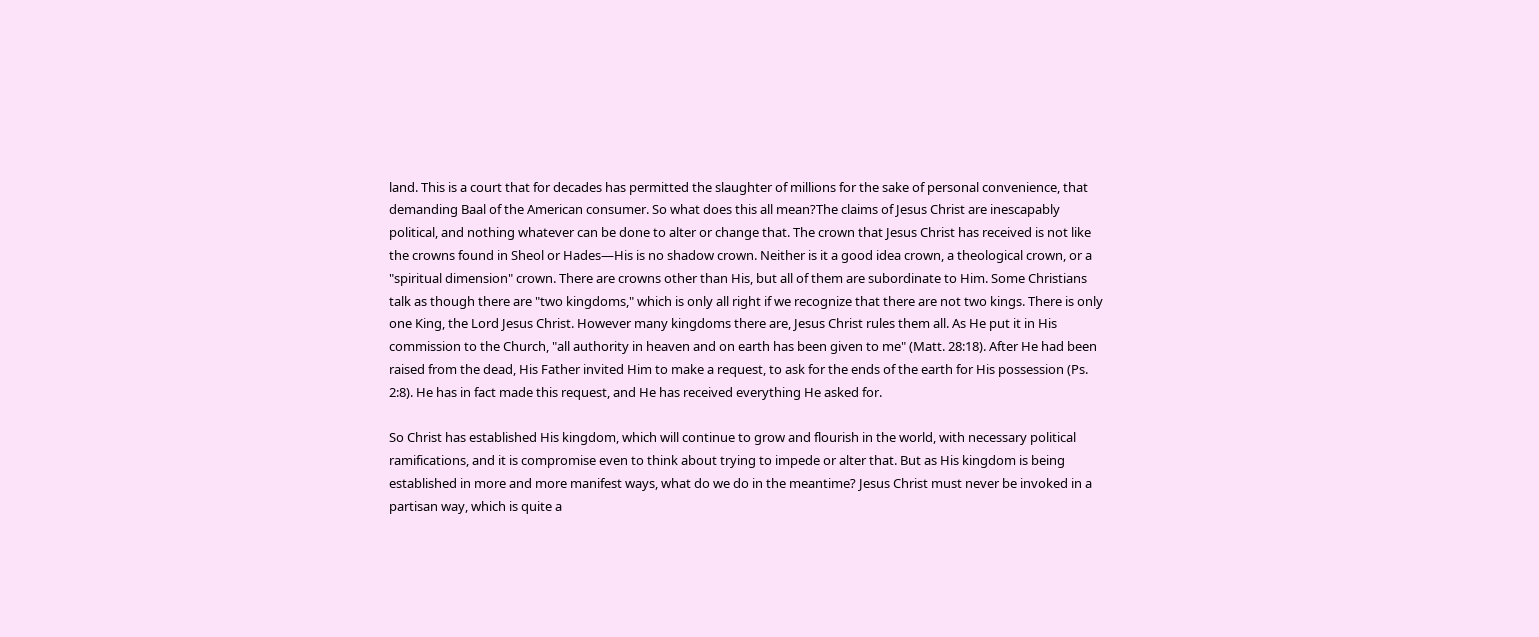land. This is a court that for decades has permitted the slaughter of millions for the sake of personal convenience, that demanding Baal of the American consumer. So what does this all mean?The claims of Jesus Christ are inescapably political, and nothing whatever can be done to alter or change that. The crown that Jesus Christ has received is not like the crowns found in Sheol or Hades—His is no shadow crown. Neither is it a good idea crown, a theological crown, or a "spiritual dimension" crown. There are crowns other than His, but all of them are subordinate to Him. Some Christians talk as though there are "two kingdoms," which is only all right if we recognize that there are not two kings. There is only one King, the Lord Jesus Christ. However many kingdoms there are, Jesus Christ rules them all. As He put it in His commission to the Church, "all authority in heaven and on earth has been given to me" (Matt. 28:18). After He had been raised from the dead, His Father invited Him to make a request, to ask for the ends of the earth for His possession (Ps. 2:8). He has in fact made this request, and He has received everything He asked for.

So Christ has established His kingdom, which will continue to grow and flourish in the world, with necessary political ramifications, and it is compromise even to think about trying to impede or alter that. But as His kingdom is being established in more and more manifest ways, what do we do in the meantime? Jesus Christ must never be invoked in a partisan way, which is quite a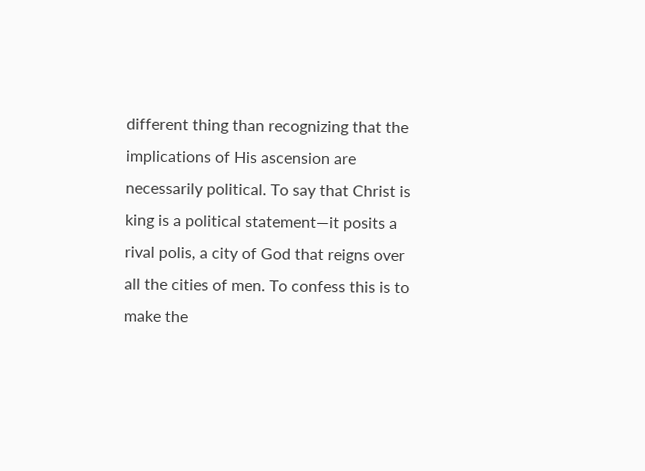different thing than recognizing that the implications of His ascension are necessarily political. To say that Christ is king is a political statement—it posits a rival polis, a city of God that reigns over all the cities of men. To confess this is to make the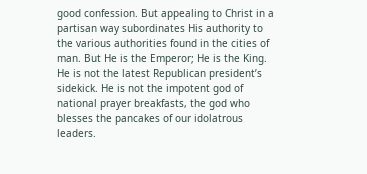good confession. But appealing to Christ in a partisan way subordinates His authority to the various authorities found in the cities of man. But He is the Emperor; He is the King. He is not the latest Republican president’s sidekick. He is not the impotent god of national prayer breakfasts, the god who blesses the pancakes of our idolatrous leaders.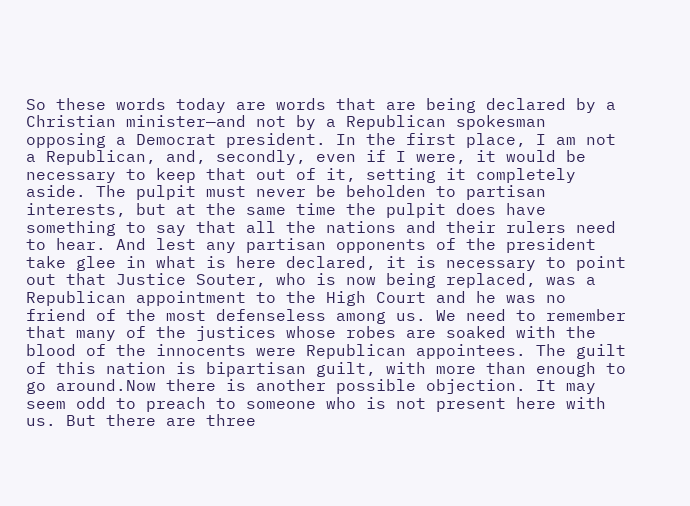So these words today are words that are being declared by a Christian minister—and not by a Republican spokesman opposing a Democrat president. In the first place, I am not a Republican, and, secondly, even if I were, it would be necessary to keep that out of it, setting it completely aside. The pulpit must never be beholden to partisan interests, but at the same time the pulpit does have something to say that all the nations and their rulers need to hear. And lest any partisan opponents of the president take glee in what is here declared, it is necessary to point out that Justice Souter, who is now being replaced, was a Republican appointment to the High Court and he was no friend of the most defenseless among us. We need to remember that many of the justices whose robes are soaked with the blood of the innocents were Republican appointees. The guilt of this nation is bipartisan guilt, with more than enough to go around.Now there is another possible objection. It may seem odd to preach to someone who is not present here with us. But there are three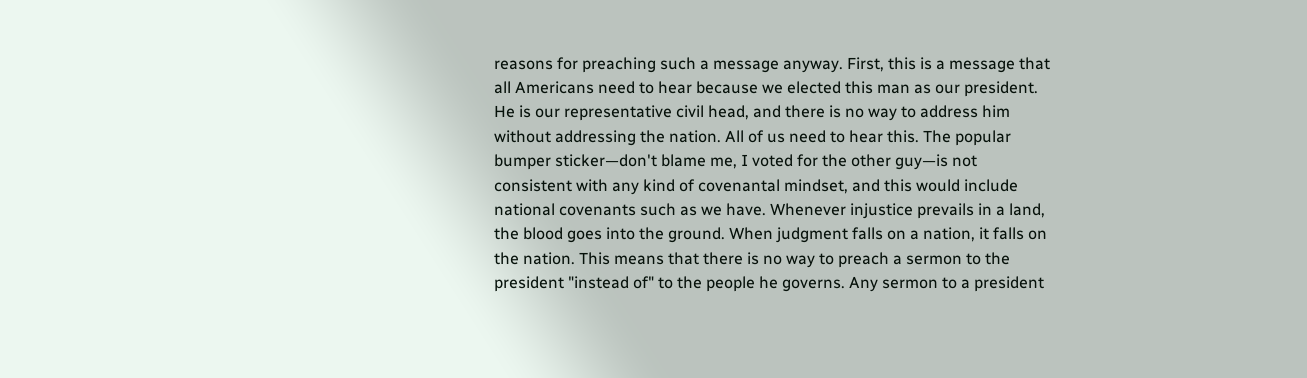reasons for preaching such a message anyway. First, this is a message that all Americans need to hear because we elected this man as our president. He is our representative civil head, and there is no way to address him without addressing the nation. All of us need to hear this. The popular bumper sticker—don't blame me, I voted for the other guy—is not consistent with any kind of covenantal mindset, and this would include national covenants such as we have. Whenever injustice prevails in a land, the blood goes into the ground. When judgment falls on a nation, it falls on the nation. This means that there is no way to preach a sermon to the president "instead of" to the people he governs. Any sermon to a president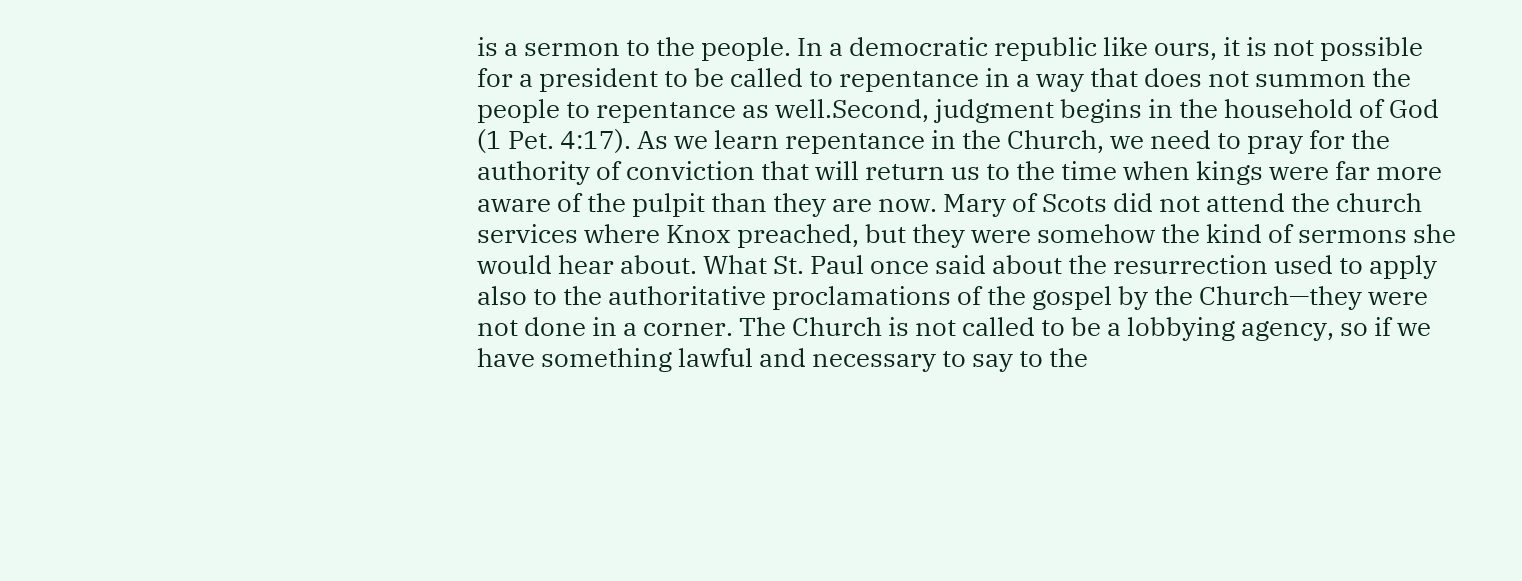is a sermon to the people. In a democratic republic like ours, it is not possible for a president to be called to repentance in a way that does not summon the people to repentance as well.Second, judgment begins in the household of God (1 Pet. 4:17). As we learn repentance in the Church, we need to pray for the authority of conviction that will return us to the time when kings were far more aware of the pulpit than they are now. Mary of Scots did not attend the church services where Knox preached, but they were somehow the kind of sermons she would hear about. What St. Paul once said about the resurrection used to apply also to the authoritative proclamations of the gospel by the Church—they were not done in a corner. The Church is not called to be a lobbying agency, so if we have something lawful and necessary to say to the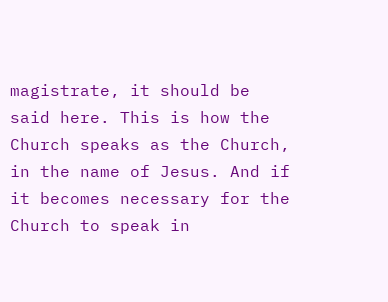magistrate, it should be said here. This is how the Church speaks as the Church, in the name of Jesus. And if it becomes necessary for the Church to speak in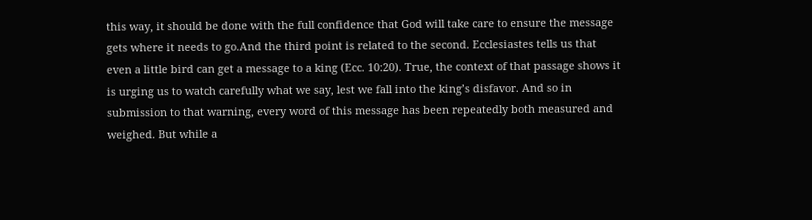this way, it should be done with the full confidence that God will take care to ensure the message gets where it needs to go.And the third point is related to the second. Ecclesiastes tells us that even a little bird can get a message to a king (Ecc. 10:20). True, the context of that passage shows it is urging us to watch carefully what we say, lest we fall into the king’s disfavor. And so in submission to that warning, every word of this message has been repeatedly both measured and weighed. But while a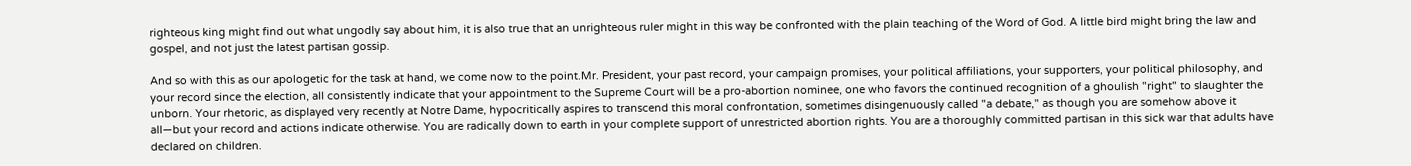righteous king might find out what ungodly say about him, it is also true that an unrighteous ruler might in this way be confronted with the plain teaching of the Word of God. A little bird might bring the law and gospel, and not just the latest partisan gossip.

And so with this as our apologetic for the task at hand, we come now to the point.Mr. President, your past record, your campaign promises, your political affiliations, your supporters, your political philosophy, and your record since the election, all consistently indicate that your appointment to the Supreme Court will be a pro-abortion nominee, one who favors the continued recognition of a ghoulish "right" to slaughter the unborn. Your rhetoric, as displayed very recently at Notre Dame, hypocritically aspires to transcend this moral confrontation, sometimes disingenuously called "a debate," as though you are somehow above it all—but your record and actions indicate otherwise. You are radically down to earth in your complete support of unrestricted abortion rights. You are a thoroughly committed partisan in this sick war that adults have declared on children.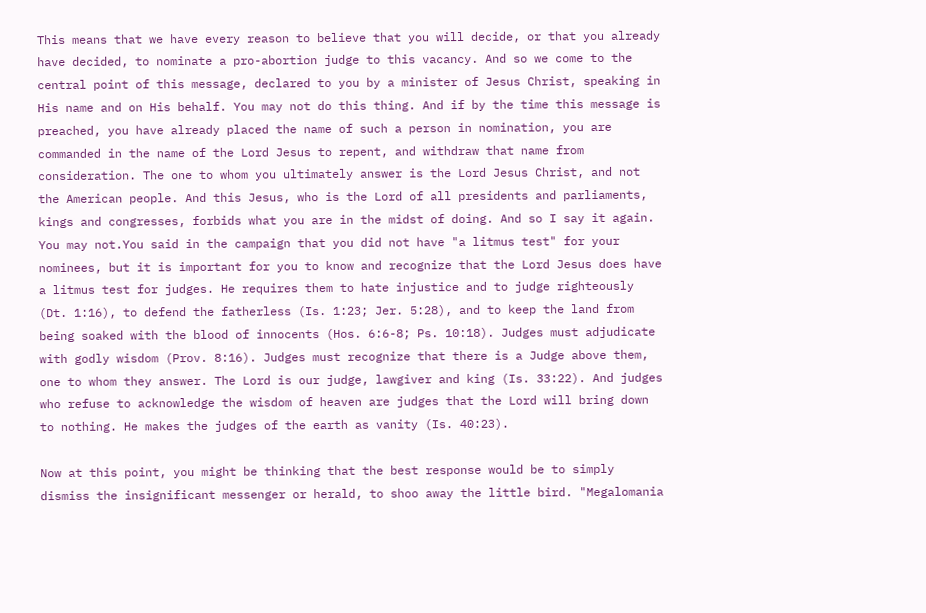This means that we have every reason to believe that you will decide, or that you already have decided, to nominate a pro-abortion judge to this vacancy. And so we come to the central point of this message, declared to you by a minister of Jesus Christ, speaking in His name and on His behalf. You may not do this thing. And if by the time this message is preached, you have already placed the name of such a person in nomination, you are commanded in the name of the Lord Jesus to repent, and withdraw that name from consideration. The one to whom you ultimately answer is the Lord Jesus Christ, and not the American people. And this Jesus, who is the Lord of all presidents and parliaments, kings and congresses, forbids what you are in the midst of doing. And so I say it again. You may not.You said in the campaign that you did not have "a litmus test" for your nominees, but it is important for you to know and recognize that the Lord Jesus does have a litmus test for judges. He requires them to hate injustice and to judge righteously (Dt. 1:16), to defend the fatherless (Is. 1:23; Jer. 5:28), and to keep the land from being soaked with the blood of innocents (Hos. 6:6-8; Ps. 10:18). Judges must adjudicate with godly wisdom (Prov. 8:16). Judges must recognize that there is a Judge above them, one to whom they answer. The Lord is our judge, lawgiver and king (Is. 33:22). And judges who refuse to acknowledge the wisdom of heaven are judges that the Lord will bring down to nothing. He makes the judges of the earth as vanity (Is. 40:23).

Now at this point, you might be thinking that the best response would be to simply dismiss the insignificant messenger or herald, to shoo away the little bird. "Megalomania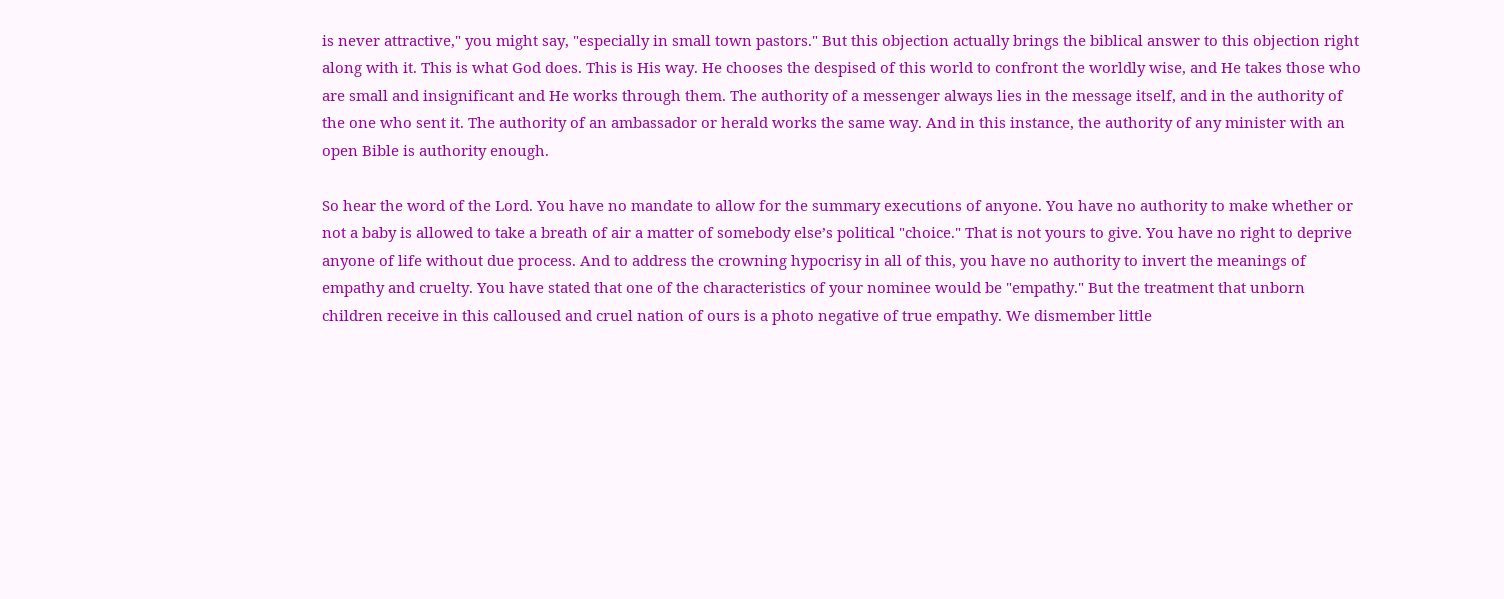is never attractive," you might say, "especially in small town pastors." But this objection actually brings the biblical answer to this objection right along with it. This is what God does. This is His way. He chooses the despised of this world to confront the worldly wise, and He takes those who are small and insignificant and He works through them. The authority of a messenger always lies in the message itself, and in the authority of the one who sent it. The authority of an ambassador or herald works the same way. And in this instance, the authority of any minister with an open Bible is authority enough.

So hear the word of the Lord. You have no mandate to allow for the summary executions of anyone. You have no authority to make whether or not a baby is allowed to take a breath of air a matter of somebody else’s political "choice." That is not yours to give. You have no right to deprive anyone of life without due process. And to address the crowning hypocrisy in all of this, you have no authority to invert the meanings of empathy and cruelty. You have stated that one of the characteristics of your nominee would be "empathy." But the treatment that unborn children receive in this calloused and cruel nation of ours is a photo negative of true empathy. We dismember little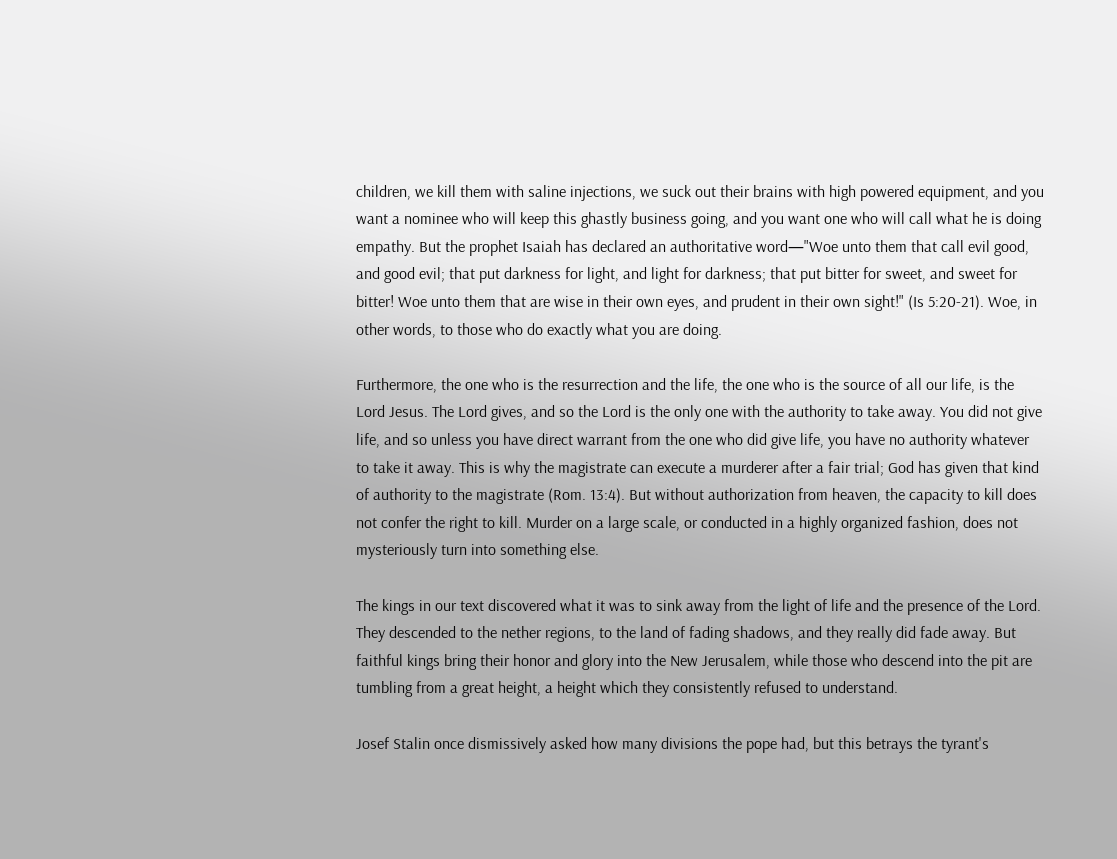children, we kill them with saline injections, we suck out their brains with high powered equipment, and you want a nominee who will keep this ghastly business going, and you want one who will call what he is doing empathy. But the prophet Isaiah has declared an authoritative word—"Woe unto them that call evil good, and good evil; that put darkness for light, and light for darkness; that put bitter for sweet, and sweet for bitter! Woe unto them that are wise in their own eyes, and prudent in their own sight!" (Is 5:20-21). Woe, in other words, to those who do exactly what you are doing.

Furthermore, the one who is the resurrection and the life, the one who is the source of all our life, is the Lord Jesus. The Lord gives, and so the Lord is the only one with the authority to take away. You did not give life, and so unless you have direct warrant from the one who did give life, you have no authority whatever to take it away. This is why the magistrate can execute a murderer after a fair trial; God has given that kind of authority to the magistrate (Rom. 13:4). But without authorization from heaven, the capacity to kill does not confer the right to kill. Murder on a large scale, or conducted in a highly organized fashion, does not mysteriously turn into something else.

The kings in our text discovered what it was to sink away from the light of life and the presence of the Lord. They descended to the nether regions, to the land of fading shadows, and they really did fade away. But faithful kings bring their honor and glory into the New Jerusalem, while those who descend into the pit are tumbling from a great height, a height which they consistently refused to understand.

Josef Stalin once dismissively asked how many divisions the pope had, but this betrays the tyrant's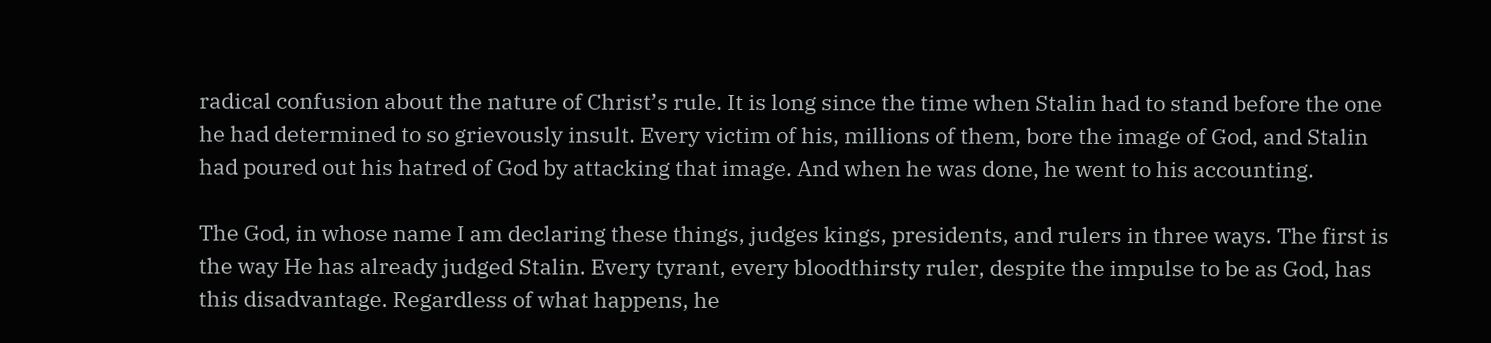radical confusion about the nature of Christ’s rule. It is long since the time when Stalin had to stand before the one he had determined to so grievously insult. Every victim of his, millions of them, bore the image of God, and Stalin had poured out his hatred of God by attacking that image. And when he was done, he went to his accounting.

The God, in whose name I am declaring these things, judges kings, presidents, and rulers in three ways. The first is the way He has already judged Stalin. Every tyrant, every bloodthirsty ruler, despite the impulse to be as God, has this disadvantage. Regardless of what happens, he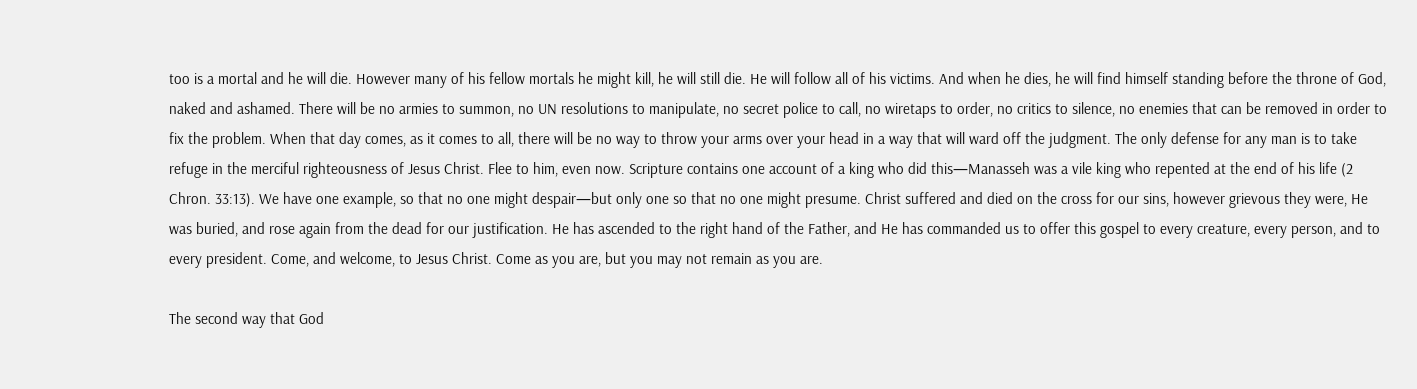too is a mortal and he will die. However many of his fellow mortals he might kill, he will still die. He will follow all of his victims. And when he dies, he will find himself standing before the throne of God, naked and ashamed. There will be no armies to summon, no UN resolutions to manipulate, no secret police to call, no wiretaps to order, no critics to silence, no enemies that can be removed in order to fix the problem. When that day comes, as it comes to all, there will be no way to throw your arms over your head in a way that will ward off the judgment. The only defense for any man is to take refuge in the merciful righteousness of Jesus Christ. Flee to him, even now. Scripture contains one account of a king who did this—Manasseh was a vile king who repented at the end of his life (2 Chron. 33:13). We have one example, so that no one might despair—but only one so that no one might presume. Christ suffered and died on the cross for our sins, however grievous they were, He was buried, and rose again from the dead for our justification. He has ascended to the right hand of the Father, and He has commanded us to offer this gospel to every creature, every person, and to every president. Come, and welcome, to Jesus Christ. Come as you are, but you may not remain as you are.

The second way that God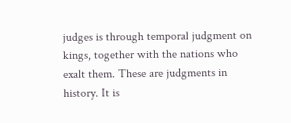judges is through temporal judgment on kings, together with the nations who exalt them. These are judgments in history. It is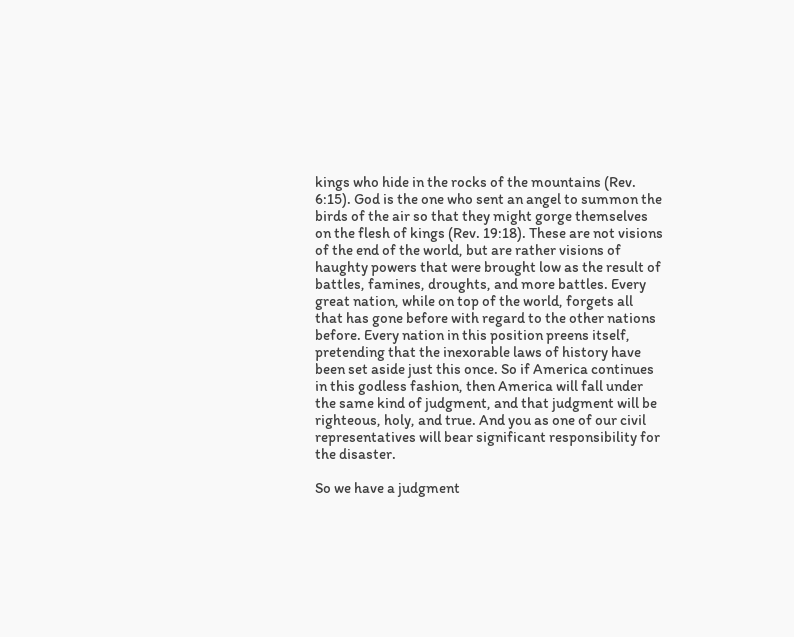kings who hide in the rocks of the mountains (Rev. 6:15). God is the one who sent an angel to summon the birds of the air so that they might gorge themselves on the flesh of kings (Rev. 19:18). These are not visions of the end of the world, but are rather visions of haughty powers that were brought low as the result of battles, famines, droughts, and more battles. Every great nation, while on top of the world, forgets all that has gone before with regard to the other nations before. Every nation in this position preens itself, pretending that the inexorable laws of history have been set aside just this once. So if America continues in this godless fashion, then America will fall under the same kind of judgment, and that judgment will be righteous, holy, and true. And you as one of our civil representatives will bear significant responsibility for the disaster.

So we have a judgment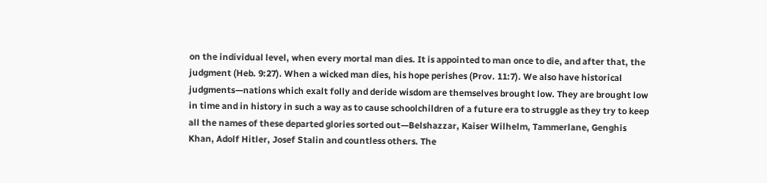on the individual level, when every mortal man dies. It is appointed to man once to die, and after that, the judgment (Heb. 9:27). When a wicked man dies, his hope perishes (Prov. 11:7). We also have historical judgments—nations which exalt folly and deride wisdom are themselves brought low. They are brought low in time and in history in such a way as to cause schoolchildren of a future era to struggle as they try to keep all the names of these departed glories sorted out—Belshazzar, Kaiser Wilhelm, Tammerlane, Genghis Khan, Adolf Hitler, Josef Stalin and countless others. The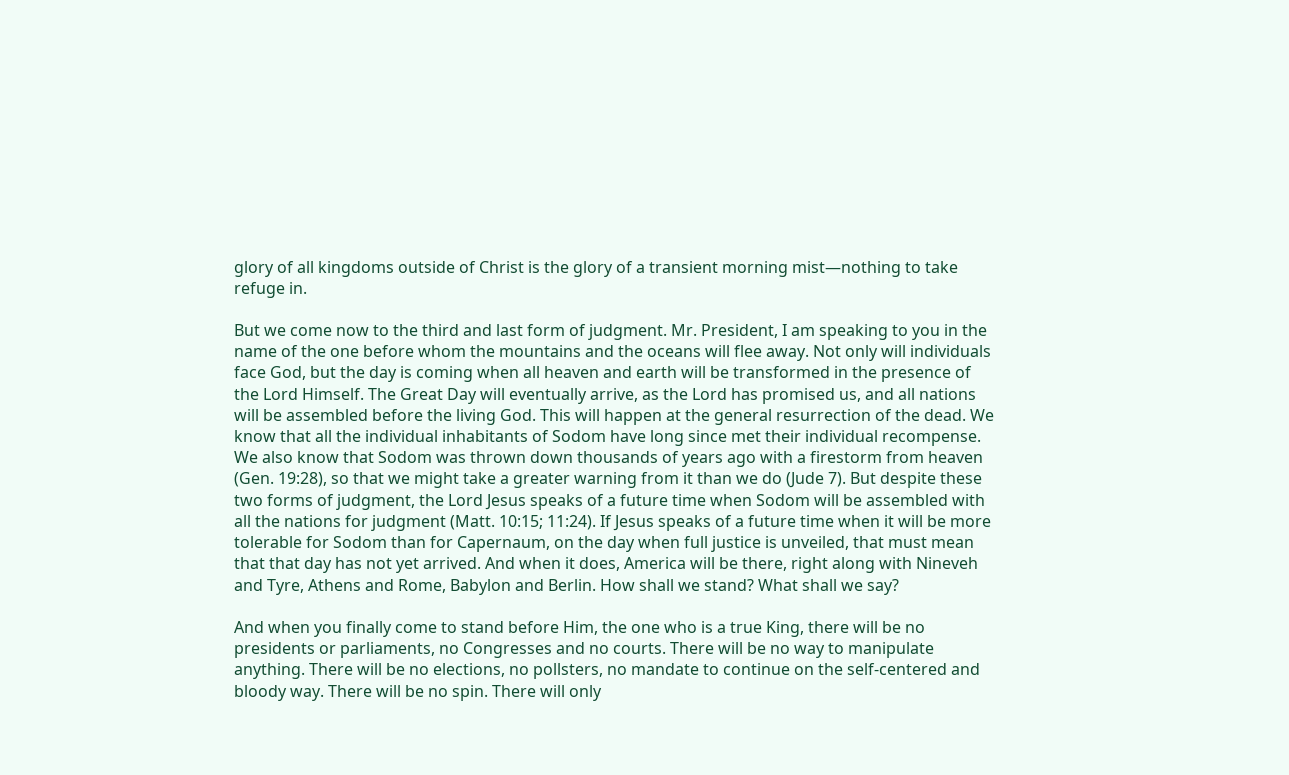glory of all kingdoms outside of Christ is the glory of a transient morning mist—nothing to take refuge in.

But we come now to the third and last form of judgment. Mr. President, I am speaking to you in the name of the one before whom the mountains and the oceans will flee away. Not only will individuals face God, but the day is coming when all heaven and earth will be transformed in the presence of the Lord Himself. The Great Day will eventually arrive, as the Lord has promised us, and all nations will be assembled before the living God. This will happen at the general resurrection of the dead. We know that all the individual inhabitants of Sodom have long since met their individual recompense. We also know that Sodom was thrown down thousands of years ago with a firestorm from heaven (Gen. 19:28), so that we might take a greater warning from it than we do (Jude 7). But despite these two forms of judgment, the Lord Jesus speaks of a future time when Sodom will be assembled with all the nations for judgment (Matt. 10:15; 11:24). If Jesus speaks of a future time when it will be more tolerable for Sodom than for Capernaum, on the day when full justice is unveiled, that must mean that that day has not yet arrived. And when it does, America will be there, right along with Nineveh and Tyre, Athens and Rome, Babylon and Berlin. How shall we stand? What shall we say?

And when you finally come to stand before Him, the one who is a true King, there will be no presidents or parliaments, no Congresses and no courts. There will be no way to manipulate anything. There will be no elections, no pollsters, no mandate to continue on the self-centered and bloody way. There will be no spin. There will only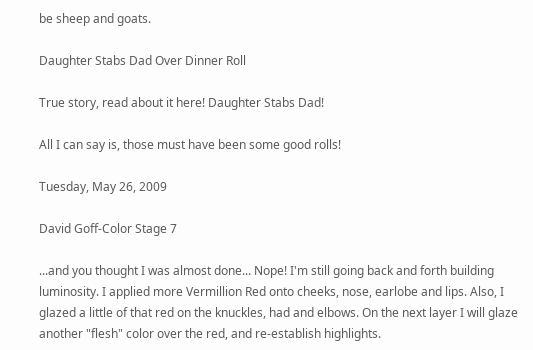be sheep and goats.

Daughter Stabs Dad Over Dinner Roll

True story, read about it here! Daughter Stabs Dad!

All I can say is, those must have been some good rolls!

Tuesday, May 26, 2009

David Goff-Color Stage 7

...and you thought I was almost done... Nope! I'm still going back and forth building luminosity. I applied more Vermillion Red onto cheeks, nose, earlobe and lips. Also, I glazed a little of that red on the knuckles, had and elbows. On the next layer I will glaze another "flesh" color over the red, and re-establish highlights.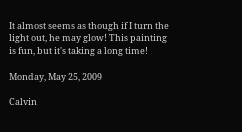It almost seems as though if I turn the light out, he may glow! This painting is fun, but it's taking a long time!

Monday, May 25, 2009

Calvin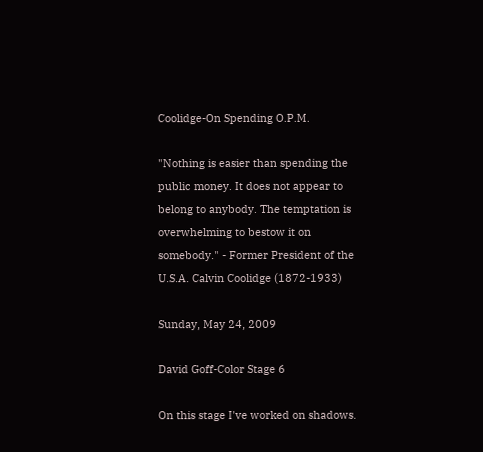Coolidge-On Spending O.P.M.

"Nothing is easier than spending the public money. It does not appear to belong to anybody. The temptation is overwhelming to bestow it on somebody." - Former President of the U.S.A. Calvin Coolidge (1872-1933)

Sunday, May 24, 2009

David Goff-Color Stage 6

On this stage I've worked on shadows.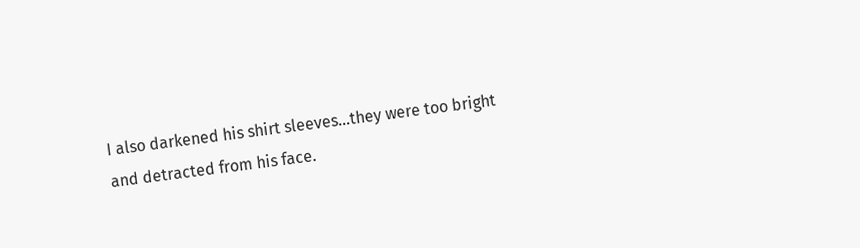I also darkened his shirt sleeves...they were too bright and detracted from his face.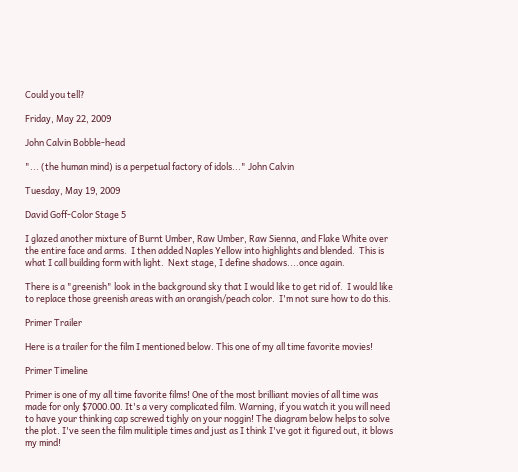Could you tell?

Friday, May 22, 2009

John Calvin Bobble-head

"... (the human mind) is a perpetual factory of idols..." John Calvin

Tuesday, May 19, 2009

David Goff-Color Stage 5

I glazed another mixture of Burnt Umber, Raw Umber, Raw Sienna, and Flake White over the entire face and arms.  I then added Naples Yellow into highlights and blended.  This is what I call building form with light.  Next stage, I define shadows....once again.

There is a "greenish" look in the background sky that I would like to get rid of.  I would like to replace those greenish areas with an orangish/peach color.  I'm not sure how to do this.

Primer Trailer

Here is a trailer for the film I mentioned below. This one of my all time favorite movies!

Primer Timeline

Primer is one of my all time favorite films! One of the most brilliant movies of all time was made for only $7000.00. It's a very complicated film. Warning, if you watch it you will need to have your thinking cap screwed tighly on your noggin! The diagram below helps to solve the plot. I've seen the film mulitiple times and just as I think I've got it figured out, it blows my mind!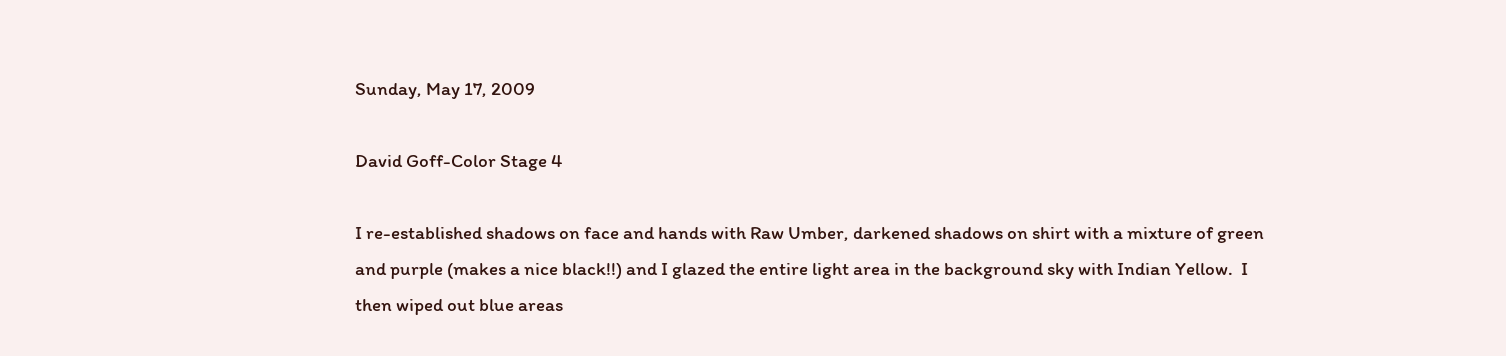Sunday, May 17, 2009

David Goff-Color Stage 4

I re-established shadows on face and hands with Raw Umber, darkened shadows on shirt with a mixture of green and purple (makes a nice black!!) and I glazed the entire light area in the background sky with Indian Yellow.  I then wiped out blue areas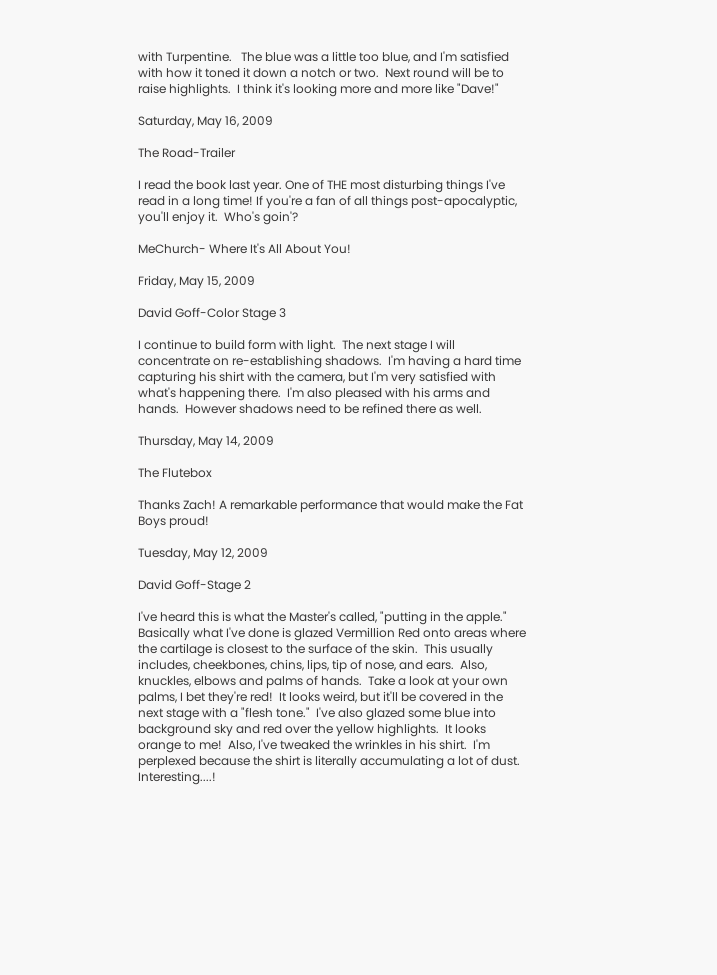with Turpentine.   The blue was a little too blue, and I'm satisfied with how it toned it down a notch or two.  Next round will be to raise highlights.  I think it's looking more and more like "Dave!"

Saturday, May 16, 2009

The Road-Trailer

I read the book last year. One of THE most disturbing things I've read in a long time! If you're a fan of all things post-apocalyptic, you'll enjoy it.  Who's goin'?

MeChurch- Where It's All About You!

Friday, May 15, 2009

David Goff-Color Stage 3

I continue to build form with light.  The next stage I will concentrate on re-establishing shadows.  I'm having a hard time capturing his shirt with the camera, but I'm very satisfied with what's happening there.  I'm also pleased with his arms and hands.  However shadows need to be refined there as well.

Thursday, May 14, 2009

The Flutebox

Thanks Zach! A remarkable performance that would make the Fat Boys proud!

Tuesday, May 12, 2009

David Goff-Stage 2

I've heard this is what the Master's called, "putting in the apple."  Basically what I've done is glazed Vermillion Red onto areas where the cartilage is closest to the surface of the skin.  This usually includes, cheekbones, chins, lips, tip of nose, and ears.  Also, knuckles, elbows and palms of hands.  Take a look at your own palms, I bet they're red!  It looks weird, but it'll be covered in the next stage with a "flesh tone."  I've also glazed some blue into background sky and red over the yellow highlights.  It looks orange to me!  Also, I've tweaked the wrinkles in his shirt.  I'm perplexed because the shirt is literally accumulating a lot of dust.  Interesting....!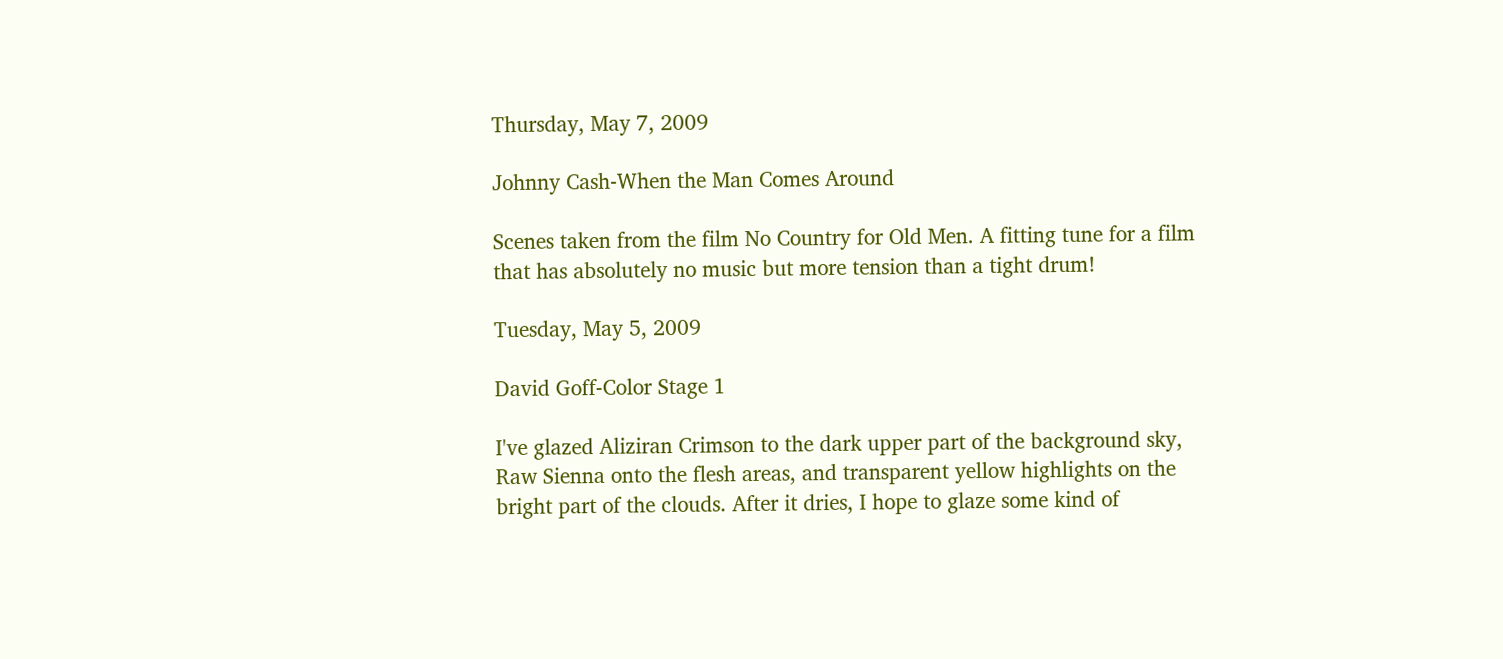Thursday, May 7, 2009

Johnny Cash-When the Man Comes Around

Scenes taken from the film No Country for Old Men. A fitting tune for a film that has absolutely no music but more tension than a tight drum!

Tuesday, May 5, 2009

David Goff-Color Stage 1

I've glazed Aliziran Crimson to the dark upper part of the background sky, Raw Sienna onto the flesh areas, and transparent yellow highlights on the bright part of the clouds. After it dries, I hope to glaze some kind of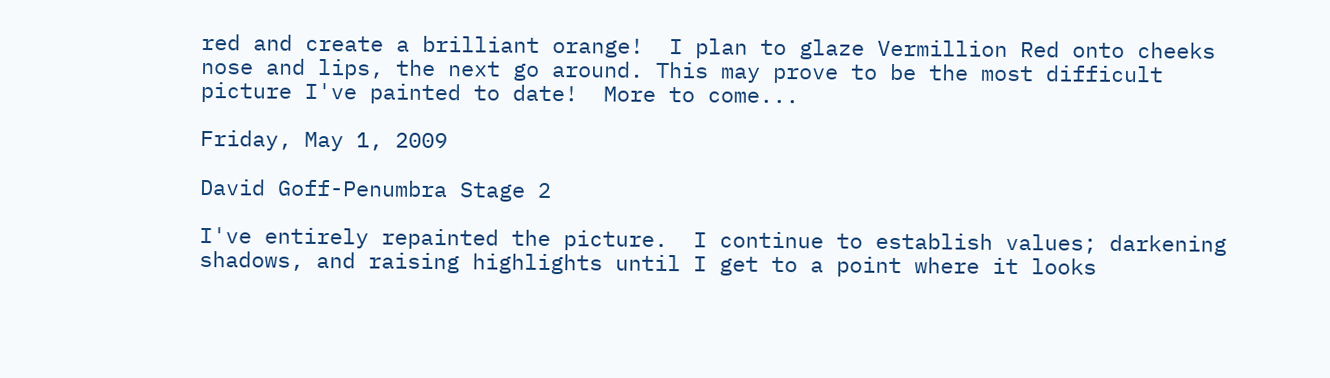red and create a brilliant orange!  I plan to glaze Vermillion Red onto cheeks nose and lips, the next go around. This may prove to be the most difficult picture I've painted to date!  More to come...

Friday, May 1, 2009

David Goff-Penumbra Stage 2

I've entirely repainted the picture.  I continue to establish values; darkening shadows, and raising highlights until I get to a point where it looks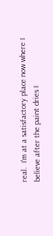real.  I'm at a satisfactory place now where I believe after the paint dries I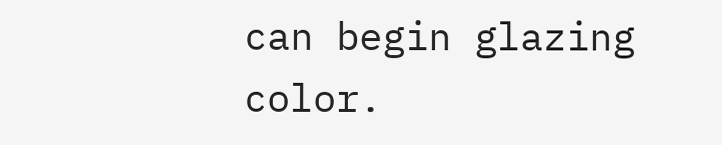can begin glazing color.